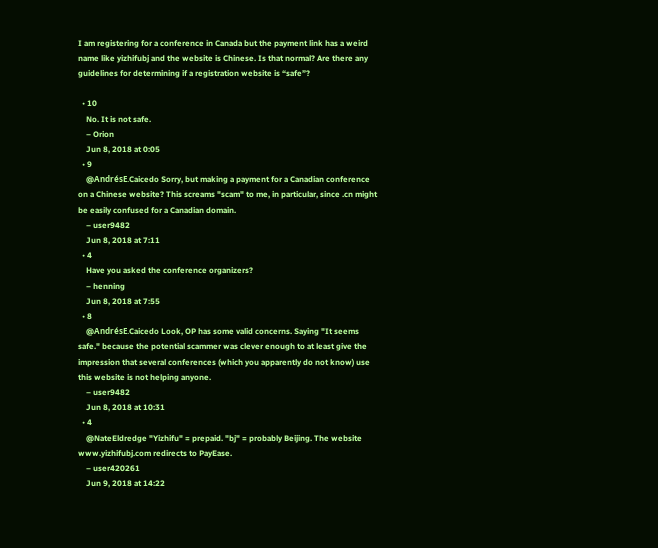I am registering for a conference in Canada but the payment link has a weird name like yizhifubj and the website is Chinese. Is that normal? Are there any guidelines for determining if a registration website is “safe”?

  • 10
    No. It is not safe.
    – Orion
    Jun 8, 2018 at 0:05
  • 9
    @AndrésE.Caicedo Sorry, but making a payment for a Canadian conference on a Chinese website? This screams "scam" to me, in particular, since .cn might be easily confused for a Canadian domain.
    – user9482
    Jun 8, 2018 at 7:11
  • 4
    Have you asked the conference organizers?
    – henning
    Jun 8, 2018 at 7:55
  • 8
    @AndrésE.Caicedo Look, OP has some valid concerns. Saying "It seems safe." because the potential scammer was clever enough to at least give the impression that several conferences (which you apparently do not know) use this website is not helping anyone.
    – user9482
    Jun 8, 2018 at 10:31
  • 4
    @NateEldredge "Yizhifu" = prepaid. "bj" = probably Beijing. The website www.yizhifubj.com redirects to PayEase.
    – user420261
    Jun 9, 2018 at 14:22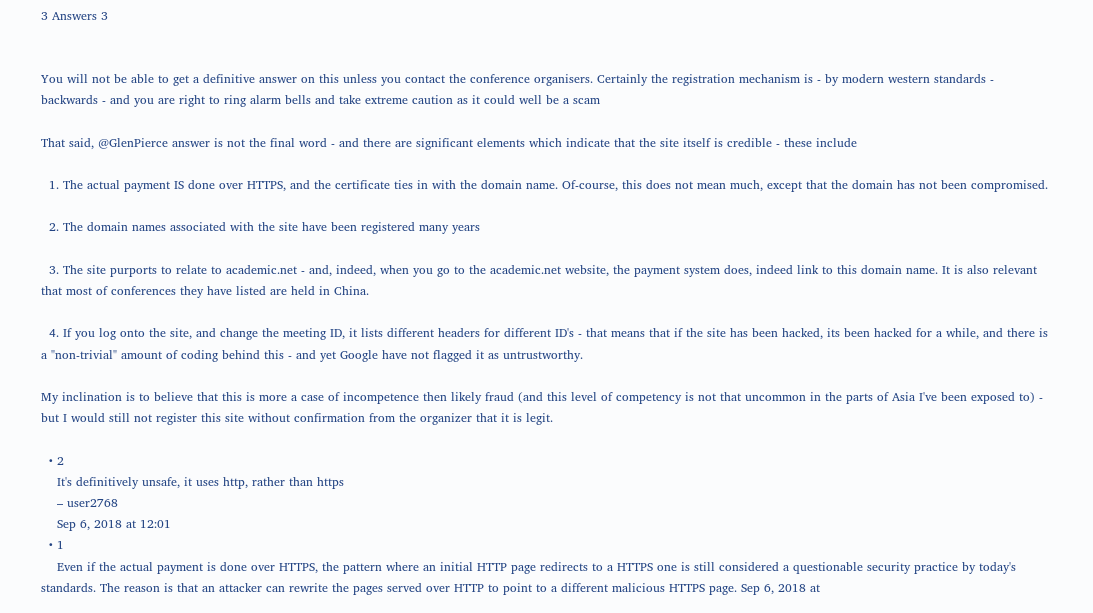3 Answers 3


You will not be able to get a definitive answer on this unless you contact the conference organisers. Certainly the registration mechanism is - by modern western standards - backwards - and you are right to ring alarm bells and take extreme caution as it could well be a scam

That said, @GlenPierce answer is not the final word - and there are significant elements which indicate that the site itself is credible - these include

  1. The actual payment IS done over HTTPS, and the certificate ties in with the domain name. Of-course, this does not mean much, except that the domain has not been compromised.

  2. The domain names associated with the site have been registered many years

  3. The site purports to relate to academic.net - and, indeed, when you go to the academic.net website, the payment system does, indeed link to this domain name. It is also relevant that most of conferences they have listed are held in China.

  4. If you log onto the site, and change the meeting ID, it lists different headers for different ID's - that means that if the site has been hacked, its been hacked for a while, and there is a "non-trivial" amount of coding behind this - and yet Google have not flagged it as untrustworthy.

My inclination is to believe that this is more a case of incompetence then likely fraud (and this level of competency is not that uncommon in the parts of Asia I've been exposed to) - but I would still not register this site without confirmation from the organizer that it is legit.

  • 2
    It's definitively unsafe, it uses http, rather than https
    – user2768
    Sep 6, 2018 at 12:01
  • 1
    Even if the actual payment is done over HTTPS, the pattern where an initial HTTP page redirects to a HTTPS one is still considered a questionable security practice by today's standards. The reason is that an attacker can rewrite the pages served over HTTP to point to a different malicious HTTPS page. Sep 6, 2018 at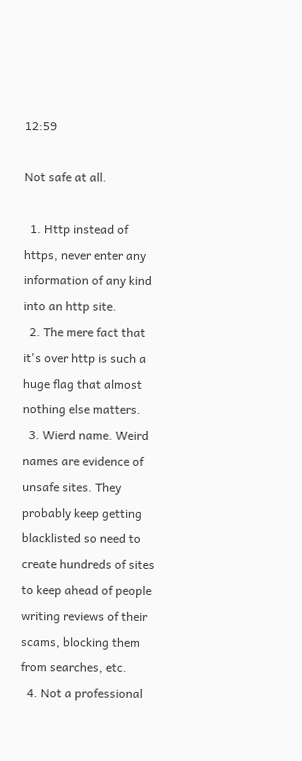12:59

Not safe at all.

  1. Http instead of https, never enter any information of any kind into an http site.
  2. The mere fact that it's over http is such a huge flag that almost nothing else matters.
  3. Wierd name. Weird names are evidence of unsafe sites. They probably keep getting blacklisted so need to create hundreds of sites to keep ahead of people writing reviews of their scams, blocking them from searches, etc.
  4. Not a professional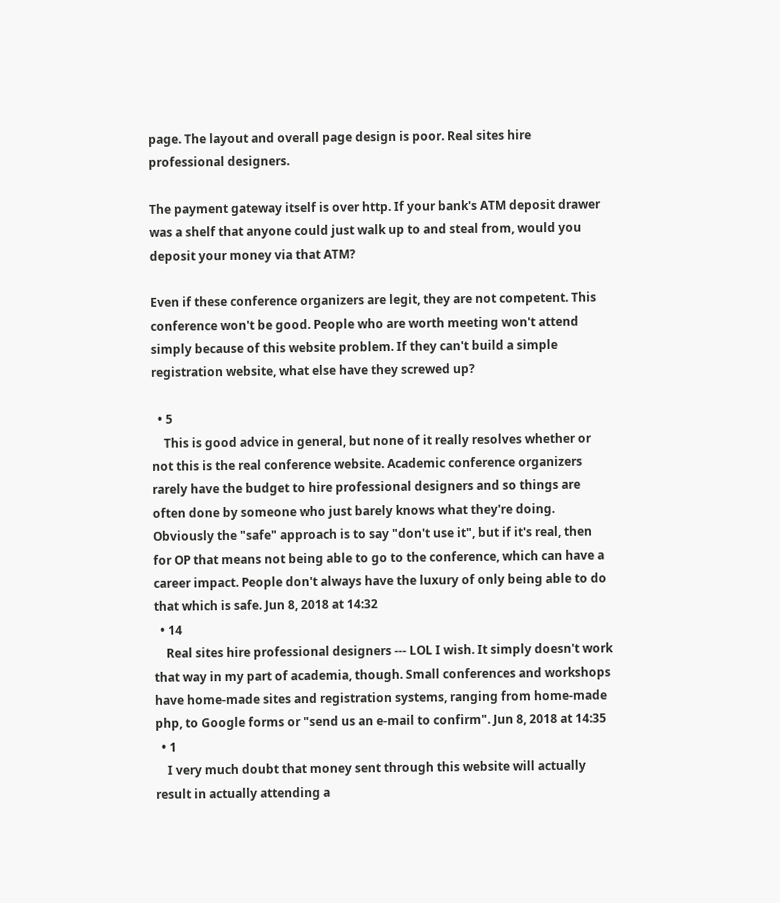page. The layout and overall page design is poor. Real sites hire professional designers.

The payment gateway itself is over http. If your bank's ATM deposit drawer was a shelf that anyone could just walk up to and steal from, would you deposit your money via that ATM?

Even if these conference organizers are legit, they are not competent. This conference won't be good. People who are worth meeting won't attend simply because of this website problem. If they can't build a simple registration website, what else have they screwed up?

  • 5
    This is good advice in general, but none of it really resolves whether or not this is the real conference website. Academic conference organizers rarely have the budget to hire professional designers and so things are often done by someone who just barely knows what they're doing. Obviously the "safe" approach is to say "don't use it", but if it's real, then for OP that means not being able to go to the conference, which can have a career impact. People don't always have the luxury of only being able to do that which is safe. Jun 8, 2018 at 14:32
  • 14
    Real sites hire professional designers --- LOL I wish. It simply doesn't work that way in my part of academia, though. Small conferences and workshops have home-made sites and registration systems, ranging from home-made php, to Google forms or "send us an e-mail to confirm". Jun 8, 2018 at 14:35
  • 1
    I very much doubt that money sent through this website will actually result in actually attending a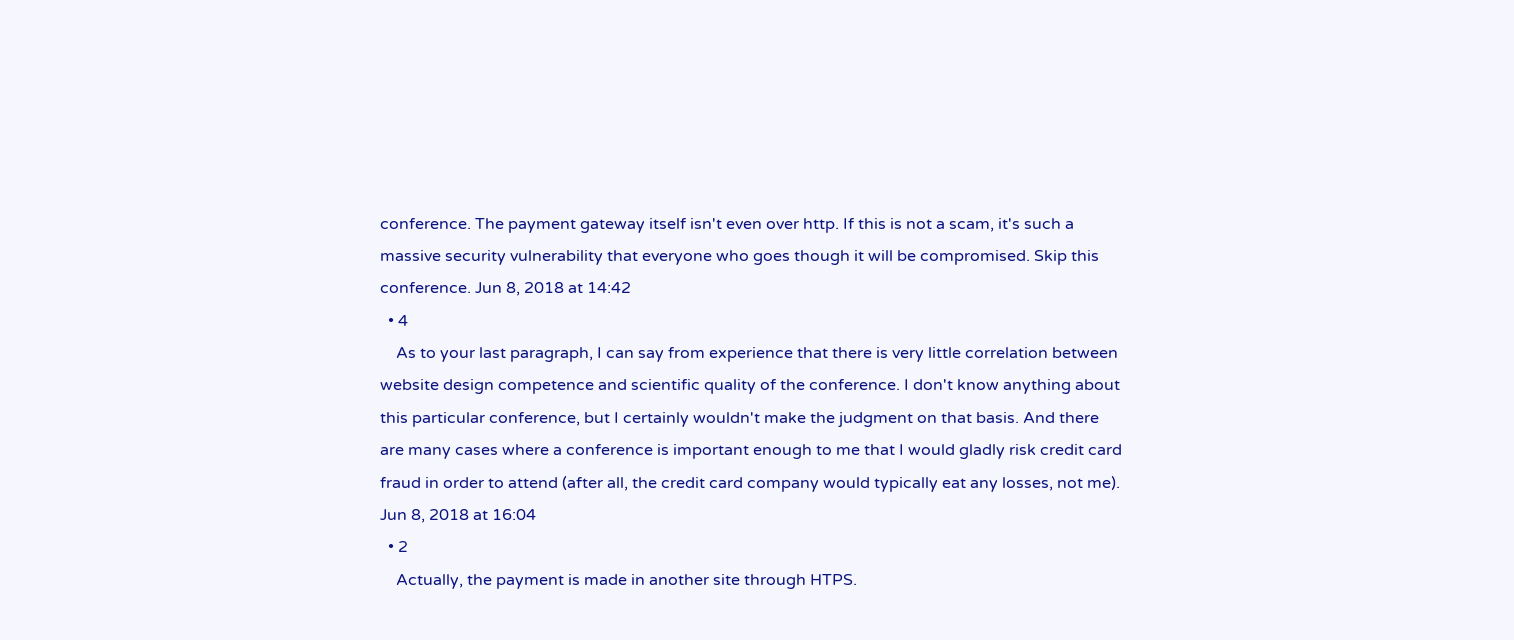conference. The payment gateway itself isn't even over http. If this is not a scam, it's such a massive security vulnerability that everyone who goes though it will be compromised. Skip this conference. Jun 8, 2018 at 14:42
  • 4
    As to your last paragraph, I can say from experience that there is very little correlation between website design competence and scientific quality of the conference. I don't know anything about this particular conference, but I certainly wouldn't make the judgment on that basis. And there are many cases where a conference is important enough to me that I would gladly risk credit card fraud in order to attend (after all, the credit card company would typically eat any losses, not me). Jun 8, 2018 at 16:04
  • 2
    Actually, the payment is made in another site through HTPS.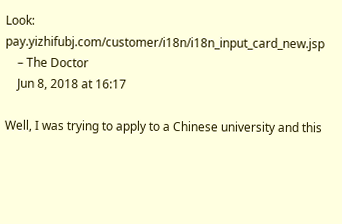Look: pay.yizhifubj.com/customer/i18n/i18n_input_card_new.jsp
    – The Doctor
    Jun 8, 2018 at 16:17

Well, I was trying to apply to a Chinese university and this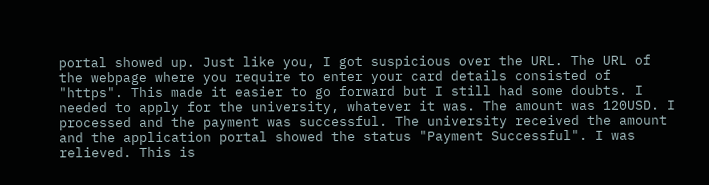portal showed up. Just like you, I got suspicious over the URL. The URL of the webpage where you require to enter your card details consisted of "https". This made it easier to go forward but I still had some doubts. I needed to apply for the university, whatever it was. The amount was 120USD. I processed and the payment was successful. The university received the amount and the application portal showed the status "Payment Successful". I was relieved. This is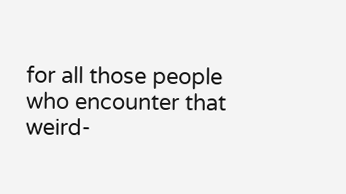for all those people who encounter that weird-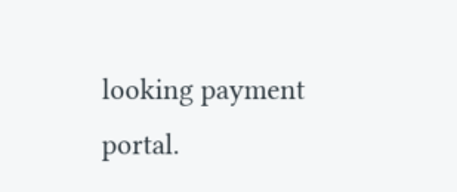looking payment portal.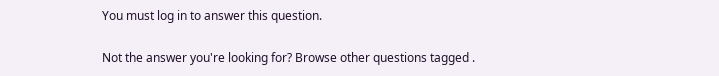You must log in to answer this question.

Not the answer you're looking for? Browse other questions tagged .